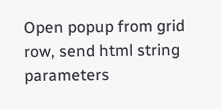Open popup from grid row, send html string parameters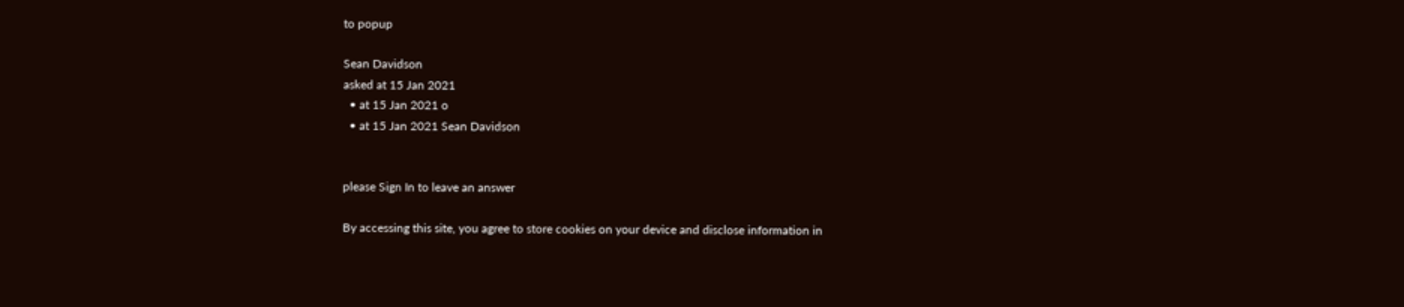to popup

Sean Davidson
asked at 15 Jan 2021
  • at 15 Jan 2021 o
  • at 15 Jan 2021 Sean Davidson


please Sign In to leave an answer

By accessing this site, you agree to store cookies on your device and disclose information in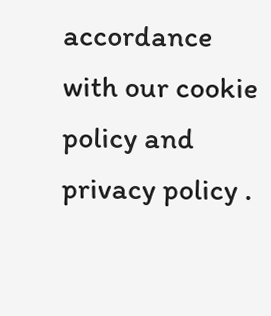accordance with our cookie policy and privacy policy .